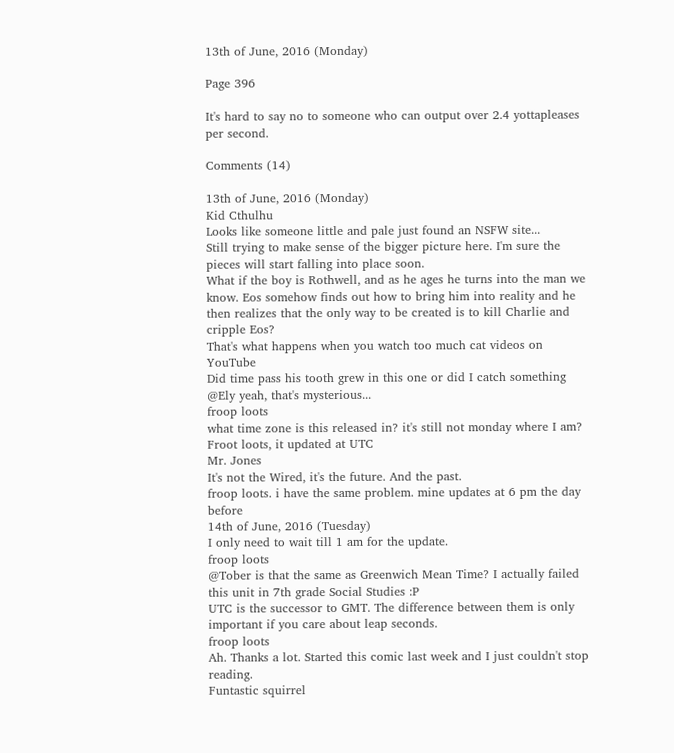13th of June, 2016 (Monday)

Page 396

It's hard to say no to someone who can output over 2.4 yottapleases per second.

Comments (14)

13th of June, 2016 (Monday)
Kid Cthulhu
Looks like someone little and pale just found an NSFW site...
Still trying to make sense of the bigger picture here. I'm sure the pieces will start falling into place soon.
What if the boy is Rothwell, and as he ages he turns into the man we know. Eos somehow finds out how to bring him into reality and he then realizes that the only way to be created is to kill Charlie and cripple Eos?
That's what happens when you watch too much cat videos on YouTube
Did time pass his tooth grew in this one or did I catch something
@Ely yeah, that's mysterious...
froop loots
what time zone is this released in? it's still not monday where I am?
Froot loots, it updated at UTC
Mr. Jones
It's not the Wired, it's the future. And the past.
froop loots. i have the same problem. mine updates at 6 pm the day before
14th of June, 2016 (Tuesday)
I only need to wait till 1 am for the update.
froop loots
@Tober is that the same as Greenwich Mean Time? I actually failed this unit in 7th grade Social Studies :P
UTC is the successor to GMT. The difference between them is only important if you care about leap seconds.
froop loots
Ah. Thanks a lot. Started this comic last week and I just couldn't stop reading.
Funtastic squirrel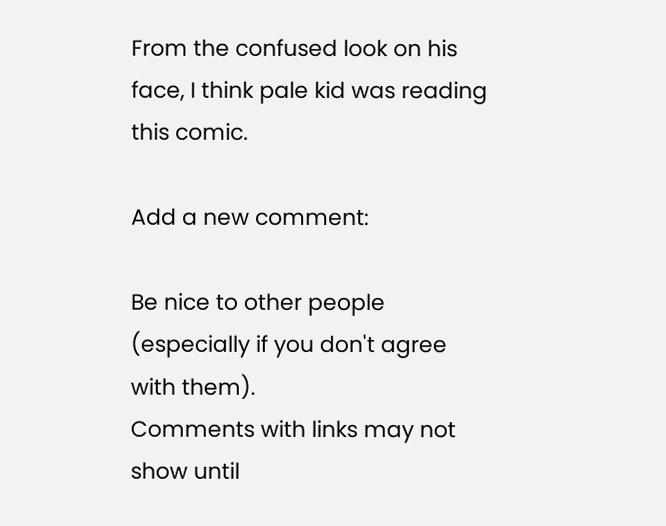From the confused look on his face, I think pale kid was reading this comic.

Add a new comment:

Be nice to other people (especially if you don't agree with them).
Comments with links may not show until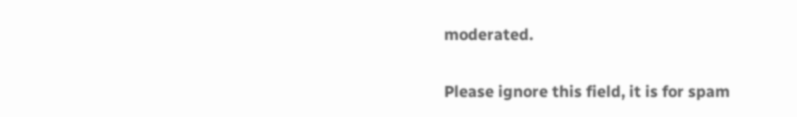moderated.

Please ignore this field, it is for spam